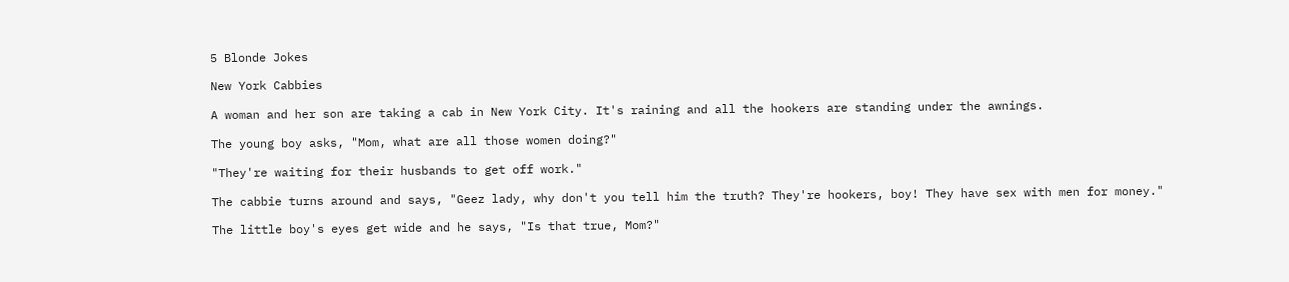5 Blonde Jokes

New York Cabbies

A woman and her son are taking a cab in New York City. It's raining and all the hookers are standing under the awnings.

The young boy asks, "Mom, what are all those women doing?"

"They're waiting for their husbands to get off work."

The cabbie turns around and says, "Geez lady, why don't you tell him the truth? They're hookers, boy! They have sex with men for money."

The little boy's eyes get wide and he says, "Is that true, Mom?"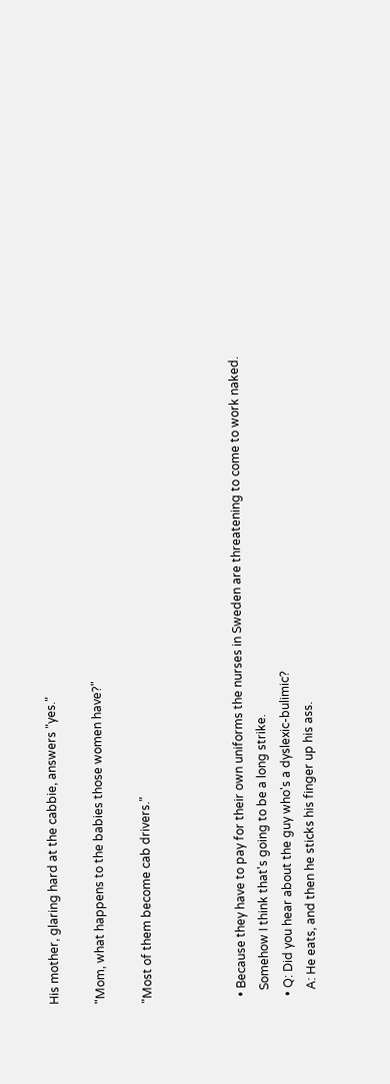His mother, glaring hard at the cabbie, answers "yes."

"Mom, what happens to the babies those women have?"

"Most of them become cab drivers."



  • Because they have to pay for their own uniforms the nurses in Sweden are threatening to come to work naked.
    Somehow I think that's going to be a long strike.
  • Q: Did you hear about the guy who's a dyslexic-bulimic?
    A: He eats, and then he sticks his finger up his ass.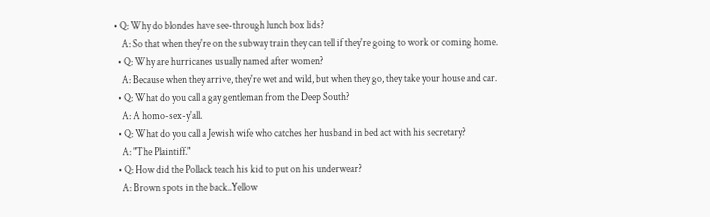• Q: Why do blondes have see-through lunch box lids?
    A: So that when they're on the subway train they can tell if they're going to work or coming home.
  • Q: Why are hurricanes usually named after women?
    A: Because when they arrive, they're wet and wild, but when they go, they take your house and car.
  • Q: What do you call a gay gentleman from the Deep South?
    A: A homo-sex-y'all.
  • Q: What do you call a Jewish wife who catches her husband in bed act with his secretary?
    A: "The Plaintiff."
  • Q: How did the Pollack teach his kid to put on his underwear?
    A: Brown spots in the back..Yellow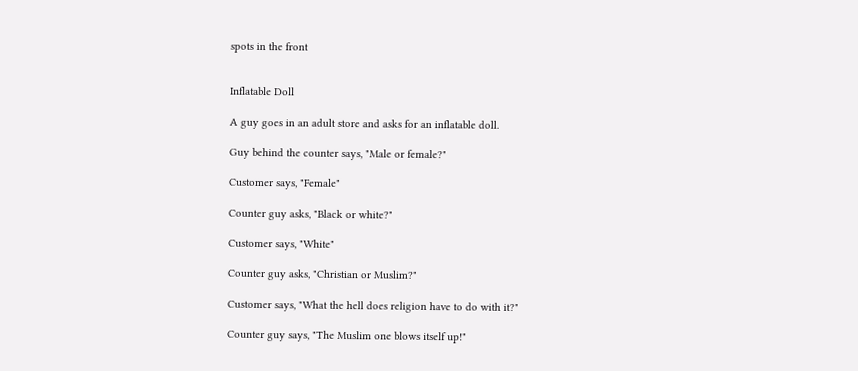spots in the front


Inflatable Doll

A guy goes in an adult store and asks for an inflatable doll.

Guy behind the counter says, "Male or female?"

Customer says, "Female"

Counter guy asks, "Black or white?"

Customer says, "White"

Counter guy asks, "Christian or Muslim?"

Customer says, "What the hell does religion have to do with it?"

Counter guy says, "The Muslim one blows itself up!"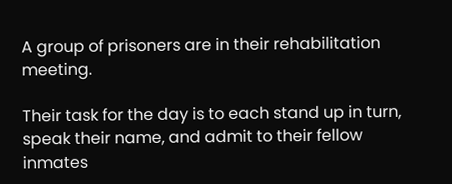A group of prisoners are in their rehabilitation meeting.

Their task for the day is to each stand up in turn, speak their name, and admit to their fellow inmates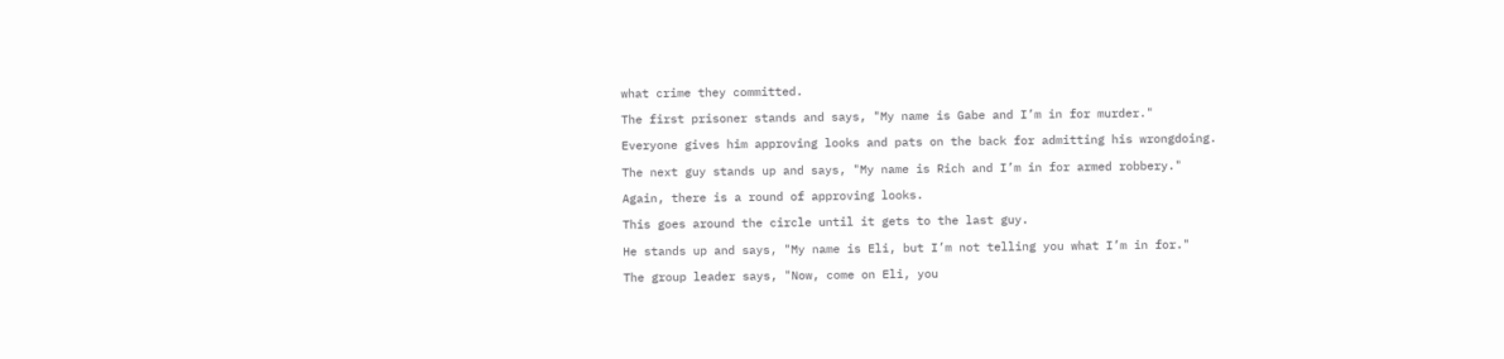what crime they committed.

The first prisoner stands and says, "My name is Gabe and I’m in for murder."

Everyone gives him approving looks and pats on the back for admitting his wrongdoing.

The next guy stands up and says, "My name is Rich and I’m in for armed robbery."

Again, there is a round of approving looks.

This goes around the circle until it gets to the last guy.

He stands up and says, "My name is Eli, but I’m not telling you what I’m in for."

The group leader says, "Now, come on Eli, you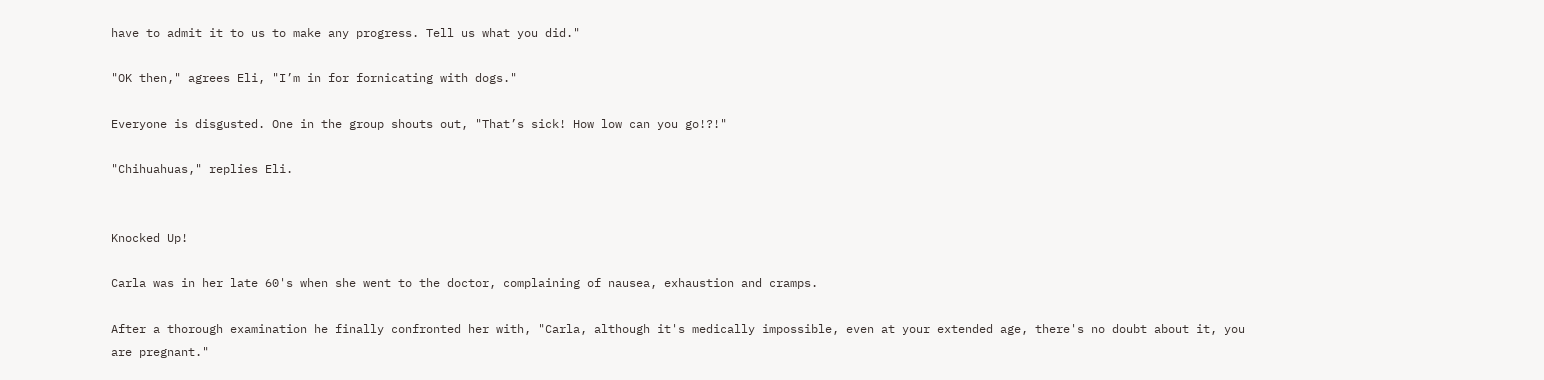have to admit it to us to make any progress. Tell us what you did."

"OK then," agrees Eli, "I’m in for fornicating with dogs."

Everyone is disgusted. One in the group shouts out, "That’s sick! How low can you go!?!"

"Chihuahuas," replies Eli.


Knocked Up!

Carla was in her late 60's when she went to the doctor, complaining of nausea, exhaustion and cramps.

After a thorough examination he finally confronted her with, "Carla, although it's medically impossible, even at your extended age, there's no doubt about it, you are pregnant."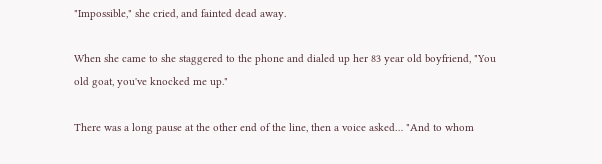"Impossible," she cried, and fainted dead away.

When she came to she staggered to the phone and dialed up her 83 year old boyfriend, "You old goat, you've knocked me up."

There was a long pause at the other end of the line, then a voice asked… "And to whom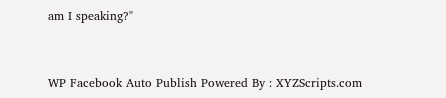am I speaking?"


WP Facebook Auto Publish Powered By : XYZScripts.com